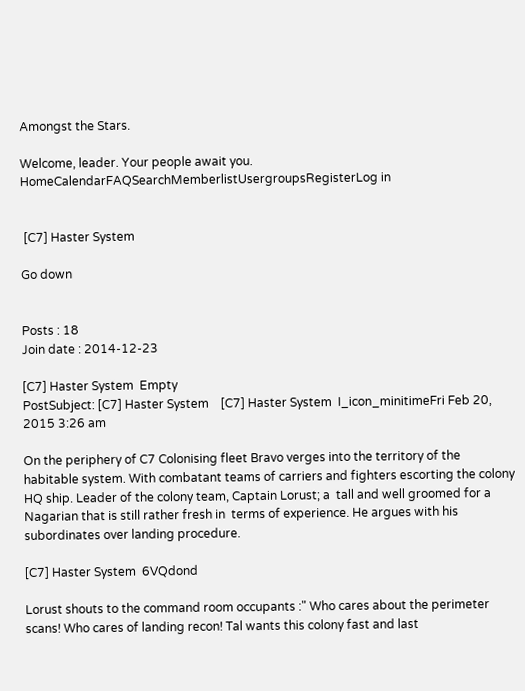Amongst the Stars.

Welcome, leader. Your people await you.
HomeCalendarFAQSearchMemberlistUsergroupsRegisterLog in


 [C7] Haster System

Go down


Posts : 18
Join date : 2014-12-23

[C7] Haster System  Empty
PostSubject: [C7] Haster System    [C7] Haster System  I_icon_minitimeFri Feb 20, 2015 3:26 am

On the periphery of C7 Colonising fleet Bravo verges into the territory of the habitable system. With combatant teams of carriers and fighters escorting the colony HQ ship. Leader of the colony team, Captain Lorust; a  tall and well groomed for a Nagarian that is still rather fresh in  terms of experience. He argues with his subordinates over landing procedure.

[C7] Haster System  6VQdond

Lorust shouts to the command room occupants :" Who cares about the perimeter scans! Who cares of landing recon! Tal wants this colony fast and last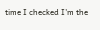time I checked I'm the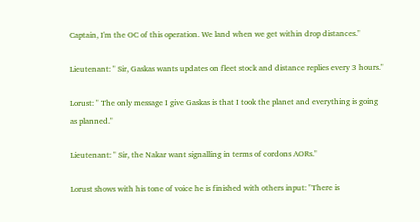Captain, I'm the OC of this operation. We land when we get within drop distances."

Lieutenant: " Sir, Gaskas wants updates on fleet stock and distance replies every 3 hours."

Lorust: " The only message I give Gaskas is that I took the planet and everything is going as planned."

Lieutenant: " Sir, the Nakar want signalling in terms of cordons AORs."

Lorust shows with his tone of voice he is finished with others input: "There is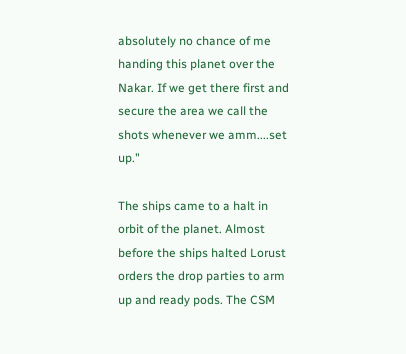absolutely no chance of me handing this planet over the Nakar. If we get there first and secure the area we call the shots whenever we amm....set up."

The ships came to a halt in orbit of the planet. Almost before the ships halted Lorust orders the drop parties to arm up and ready pods. The CSM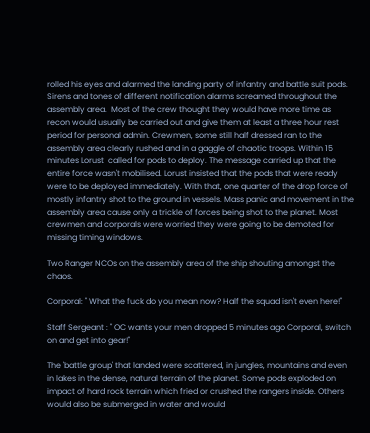rolled his eyes and alarmed the landing party of infantry and battle suit pods.  Sirens and tones of different notification alarms screamed throughout the assembly area.  Most of the crew thought they would have more time as recon would usually be carried out and give them at least a three hour rest period for personal admin. Crewmen, some still half dressed ran to the assembly area clearly rushed and in a gaggle of chaotic troops. Within 15 minutes Lorust  called for pods to deploy. The message carried up that the entire force wasn't mobilised. Lorust insisted that the pods that were ready were to be deployed immediately. With that, one quarter of the drop force of mostly infantry shot to the ground in vessels. Mass panic and movement in the assembly area cause only a trickle of forces being shot to the planet. Most crewmen and corporals were worried they were going to be demoted for missing timing windows.

Two Ranger NCOs on the assembly area of the ship shouting amongst the chaos.

Corporal: " What the fuck do you mean now? Half the squad isn't even here!"

Staff Sergeant : " OC wants your men dropped 5 minutes ago Corporal, switch on and get into gear!"

The 'battle group' that landed were scattered, in jungles, mountains and even in lakes in the dense, natural terrain of the planet. Some pods exploded on impact of hard rock terrain which fried or crushed the rangers inside. Others would also be submerged in water and would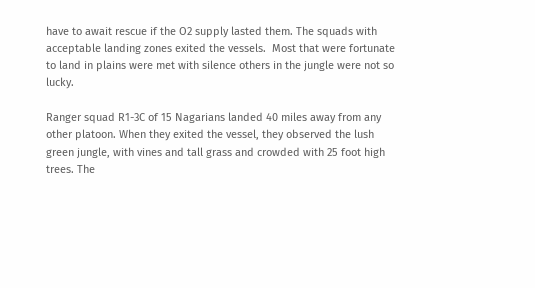have to await rescue if the O2 supply lasted them. The squads with acceptable landing zones exited the vessels.  Most that were fortunate to land in plains were met with silence others in the jungle were not so lucky.

Ranger squad R1-3C of 15 Nagarians landed 40 miles away from any other platoon. When they exited the vessel, they observed the lush green jungle, with vines and tall grass and crowded with 25 foot high trees. The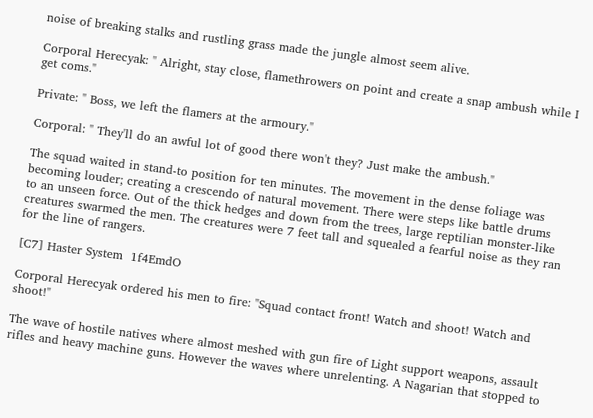noise of breaking stalks and rustling grass made the jungle almost seem alive.

Corporal Herecyak: " Alright, stay close, flamethrowers on point and create a snap ambush while I get coms."

Private: " Boss, we left the flamers at the armoury."

Corporal: " They'll do an awful lot of good there won't they? Just make the ambush."

The squad waited in stand-to position for ten minutes. The movement in the dense foliage was becoming louder; creating a crescendo of natural movement. There were steps like battle drums to an unseen force. Out of the thick hedges and down from the trees, large reptilian monster-like creatures swarmed the men. The creatures were 7 feet tall and squealed a fearful noise as they ran for the line of rangers.

[C7] Haster System  1f4EmdO

Corporal Herecyak ordered his men to fire: "Squad contact front! Watch and shoot! Watch and shoot!"

The wave of hostile natives where almost meshed with gun fire of Light support weapons, assault rifles and heavy machine guns. However the waves where unrelenting. A Nagarian that stopped to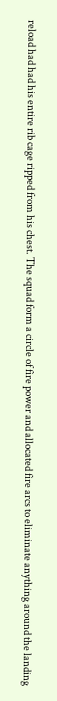reload had had his entire rib cage ripped from his chest. The squad form a circle of fire power and allocated fire arcs to eliminate anything around the landing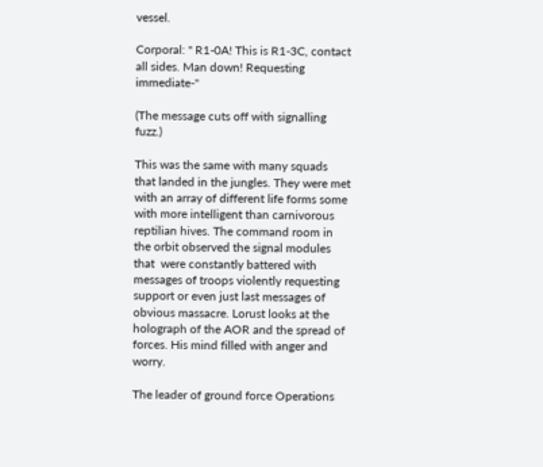vessel.

Corporal: " R1-0A! This is R1-3C, contact all sides. Man down! Requesting immediate-"

(The message cuts off with signalling fuzz.)

This was the same with many squads that landed in the jungles. They were met with an array of different life forms some with more intelligent than carnivorous reptilian hives. The command room in the orbit observed the signal modules that  were constantly battered with messages of troops violently requesting support or even just last messages of obvious massacre. Lorust looks at the holograph of the AOR and the spread of forces. His mind filled with anger and worry.

The leader of ground force Operations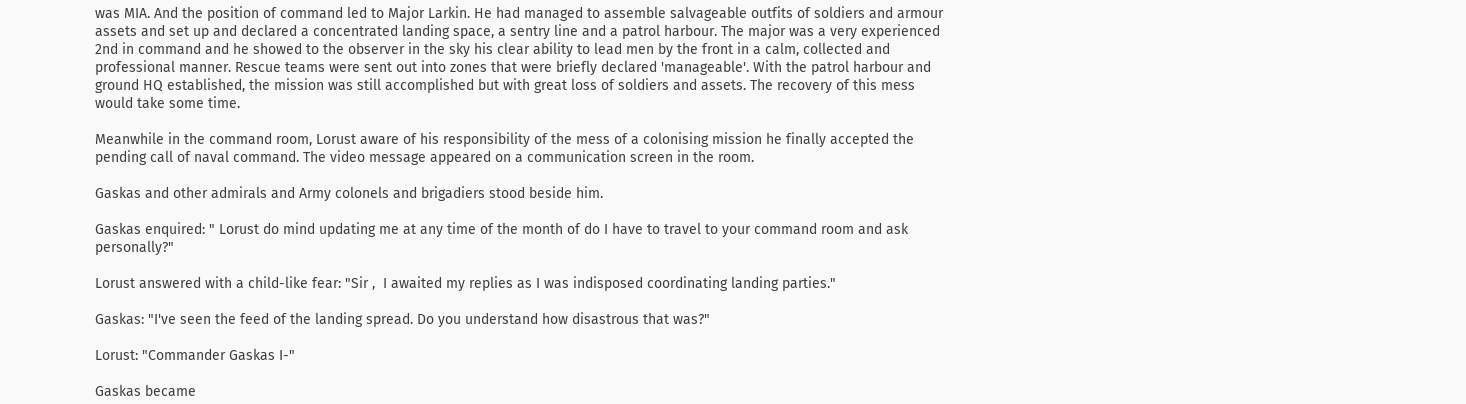was MIA. And the position of command led to Major Larkin. He had managed to assemble salvageable outfits of soldiers and armour assets and set up and declared a concentrated landing space, a sentry line and a patrol harbour. The major was a very experienced 2nd in command and he showed to the observer in the sky his clear ability to lead men by the front in a calm, collected and professional manner. Rescue teams were sent out into zones that were briefly declared 'manageable'. With the patrol harbour and ground HQ established, the mission was still accomplished but with great loss of soldiers and assets. The recovery of this mess would take some time.

Meanwhile in the command room, Lorust aware of his responsibility of the mess of a colonising mission he finally accepted the pending call of naval command. The video message appeared on a communication screen in the room.

Gaskas and other admirals and Army colonels and brigadiers stood beside him.

Gaskas enquired: " Lorust do mind updating me at any time of the month of do I have to travel to your command room and ask personally?"

Lorust answered with a child-like fear: "Sir ,  I awaited my replies as I was indisposed coordinating landing parties."

Gaskas: "I've seen the feed of the landing spread. Do you understand how disastrous that was?"

Lorust: "Commander Gaskas I-"

Gaskas became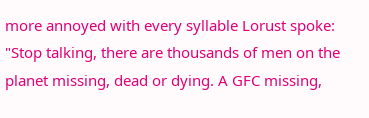more annoyed with every syllable Lorust spoke: "Stop talking, there are thousands of men on the planet missing, dead or dying. A GFC missing,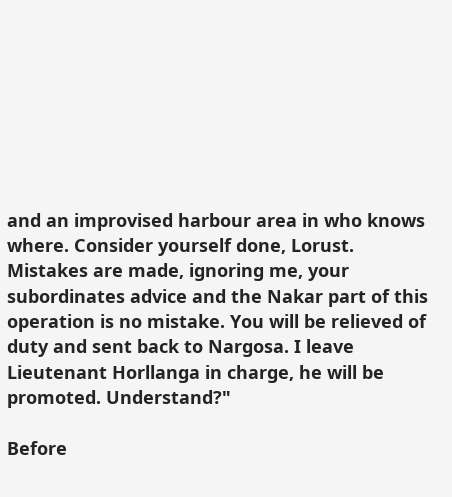and an improvised harbour area in who knows where. Consider yourself done, Lorust. Mistakes are made, ignoring me, your subordinates advice and the Nakar part of this operation is no mistake. You will be relieved of duty and sent back to Nargosa. I leave Lieutenant Horllanga in charge, he will be promoted. Understand?"

Before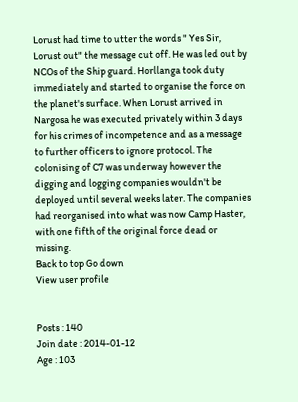Lorust had time to utter the words " Yes Sir, Lorust out" the message cut off. He was led out by NCOs of the Ship guard. Horllanga took duty immediately and started to organise the force on the planet's surface. When Lorust arrived in Nargosa he was executed privately within 3 days for his crimes of incompetence and as a message to further officers to ignore protocol. The colonising of C7 was underway however the digging and logging companies wouldn't be deployed until several weeks later. The companies had reorganised into what was now Camp Haster, with one fifth of the original force dead or missing.
Back to top Go down
View user profile


Posts : 140
Join date : 2014-01-12
Age : 103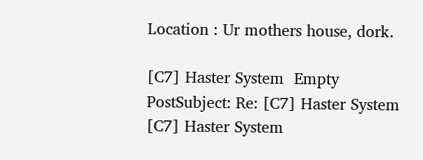Location : Ur mothers house, dork.

[C7] Haster System  Empty
PostSubject: Re: [C7] Haster System    [C7] Haster System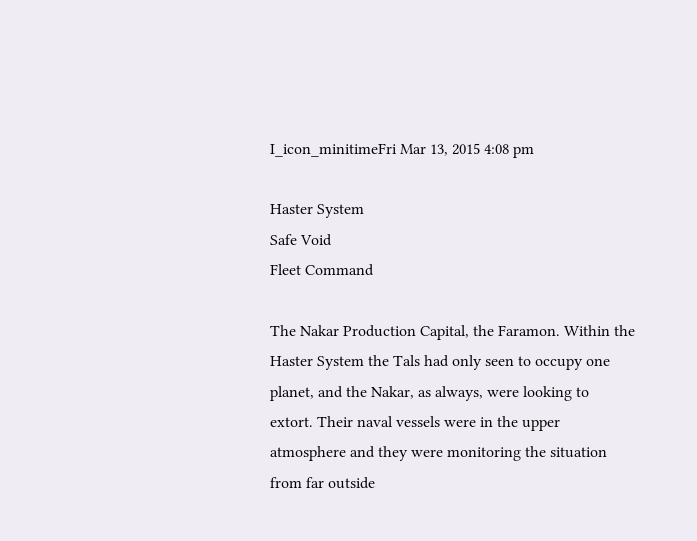I_icon_minitimeFri Mar 13, 2015 4:08 pm

Haster System
Safe Void
Fleet Command

The Nakar Production Capital, the Faramon. Within the Haster System the Tals had only seen to occupy one planet, and the Nakar, as always, were looking to extort. Their naval vessels were in the upper atmosphere and they were monitoring the situation from far outside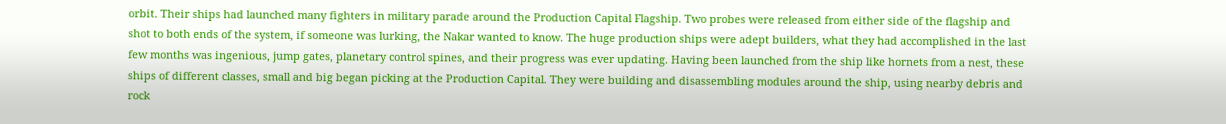orbit. Their ships had launched many fighters in military parade around the Production Capital Flagship. Two probes were released from either side of the flagship and shot to both ends of the system, if someone was lurking, the Nakar wanted to know. The huge production ships were adept builders, what they had accomplished in the last few months was ingenious, jump gates, planetary control spines, and their progress was ever updating. Having been launched from the ship like hornets from a nest, these ships of different classes, small and big began picking at the Production Capital. They were building and disassembling modules around the ship, using nearby debris and rock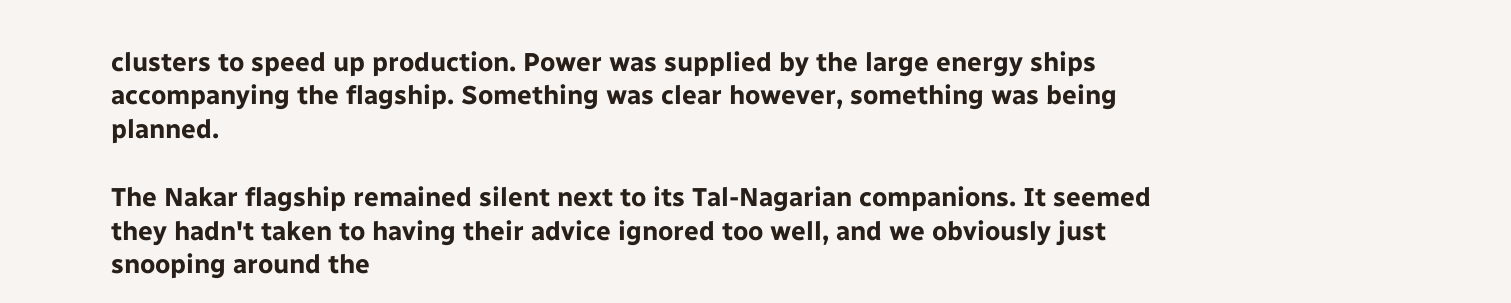clusters to speed up production. Power was supplied by the large energy ships accompanying the flagship. Something was clear however, something was being planned.

The Nakar flagship remained silent next to its Tal-Nagarian companions. It seemed they hadn't taken to having their advice ignored too well, and we obviously just snooping around the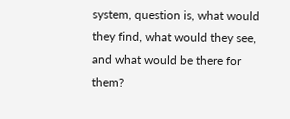system, question is, what would they find, what would they see, and what would be there for them?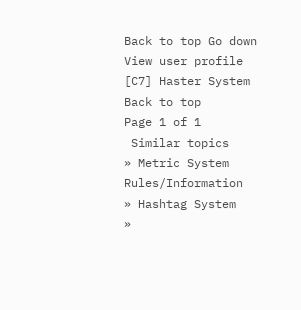Back to top Go down
View user profile
[C7] Haster System
Back to top
Page 1 of 1
 Similar topics
» Metric System Rules/Information
» Hashtag System
»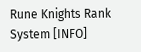Rune Knights Rank System [INFO]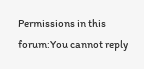Permissions in this forum:You cannot reply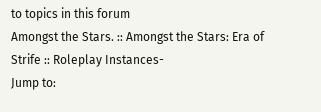to topics in this forum
Amongst the Stars. :: Amongst the Stars: Era of Strife :: Roleplay Instances-
Jump to: